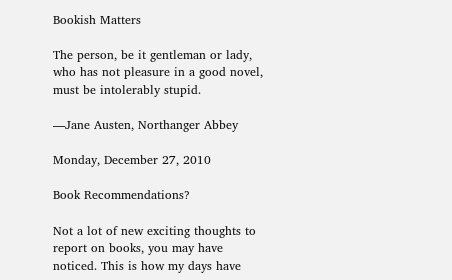Bookish Matters

The person, be it gentleman or lady, who has not pleasure in a good novel, must be intolerably stupid.

—Jane Austen, Northanger Abbey

Monday, December 27, 2010

Book Recommendations?

Not a lot of new exciting thoughts to report on books, you may have noticed. This is how my days have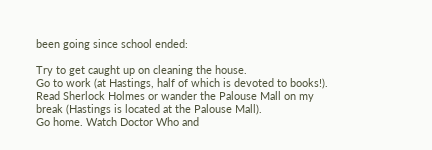been going since school ended:

Try to get caught up on cleaning the house.
Go to work (at Hastings, half of which is devoted to books!).
Read Sherlock Holmes or wander the Palouse Mall on my break (Hastings is located at the Palouse Mall).
Go home. Watch Doctor Who and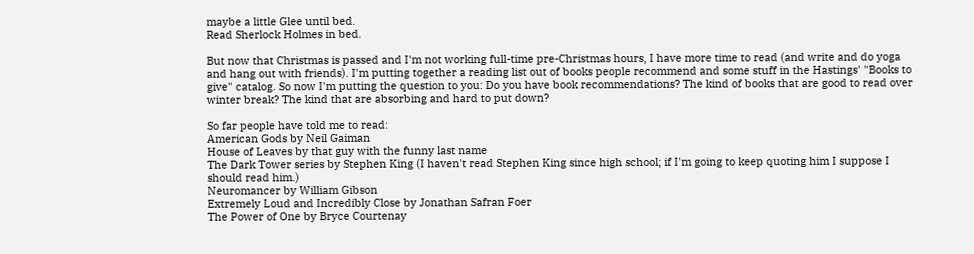maybe a little Glee until bed.
Read Sherlock Holmes in bed.

But now that Christmas is passed and I'm not working full-time pre-Christmas hours, I have more time to read (and write and do yoga and hang out with friends). I'm putting together a reading list out of books people recommend and some stuff in the Hastings' "Books to give" catalog. So now I'm putting the question to you: Do you have book recommendations? The kind of books that are good to read over winter break? The kind that are absorbing and hard to put down?

So far people have told me to read:
American Gods by Neil Gaiman
House of Leaves by that guy with the funny last name
The Dark Tower series by Stephen King (I haven't read Stephen King since high school; if I'm going to keep quoting him I suppose I should read him.)
Neuromancer by William Gibson
Extremely Loud and Incredibly Close by Jonathan Safran Foer
The Power of One by Bryce Courtenay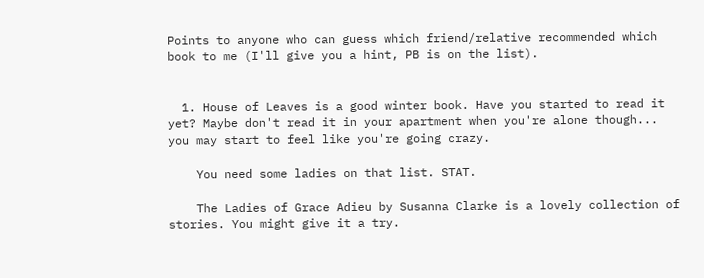Points to anyone who can guess which friend/relative recommended which book to me (I'll give you a hint, PB is on the list).


  1. House of Leaves is a good winter book. Have you started to read it yet? Maybe don't read it in your apartment when you're alone though... you may start to feel like you're going crazy.

    You need some ladies on that list. STAT.

    The Ladies of Grace Adieu by Susanna Clarke is a lovely collection of stories. You might give it a try.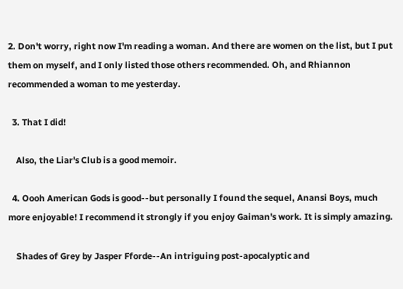2. Don't worry, right now I'm reading a woman. And there are women on the list, but I put them on myself, and I only listed those others recommended. Oh, and Rhiannon recommended a woman to me yesterday.

  3. That I did!

    Also, the Liar's Club is a good memoir.

  4. Oooh American Gods is good--but personally I found the sequel, Anansi Boys, much more enjoyable! I recommend it strongly if you enjoy Gaiman's work. It is simply amazing.

    Shades of Grey by Jasper Fforde--An intriguing post-apocalyptic and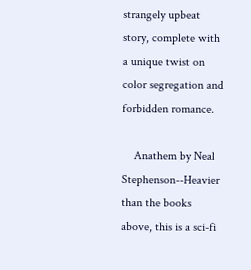strangely upbeat story, complete with a unique twist on color segregation and forbidden romance.

    Anathem by Neal Stephenson--Heavier than the books above, this is a sci-fi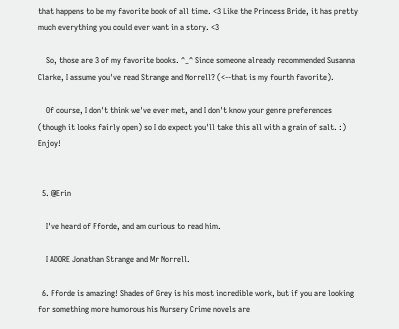that happens to be my favorite book of all time. <3 Like the Princess Bride, it has pretty much everything you could ever want in a story. <3

    So, those are 3 of my favorite books. ^_^ Since someone already recommended Susanna Clarke, I assume you've read Strange and Norrell? (<--that is my fourth favorite).

    Of course, I don't think we've ever met, and I don't know your genre preferences (though it looks fairly open) so I do expect you'll take this all with a grain of salt. :) Enjoy!


  5. @Erin

    I've heard of Fforde, and am curious to read him.

    I ADORE Jonathan Strange and Mr Norrell.

  6. Fforde is amazing! Shades of Grey is his most incredible work, but if you are looking for something more humorous his Nursery Crime novels are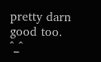pretty darn good too. ^_^